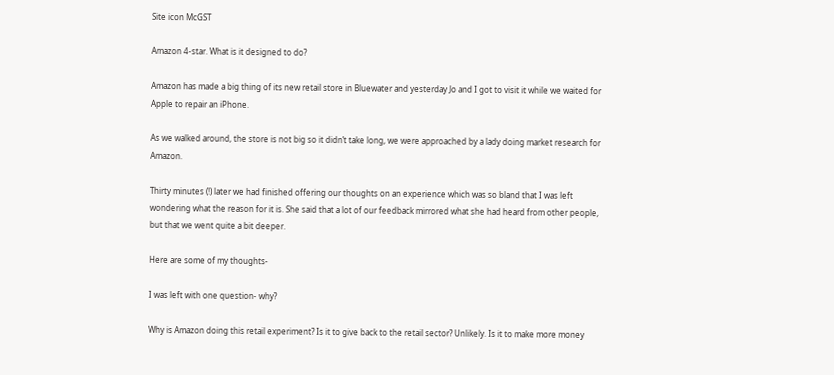Site icon McGST

Amazon 4-star. What is it designed to do?

Amazon has made a big thing of its new retail store in Bluewater and yesterday Jo and I got to visit it while we waited for Apple to repair an iPhone.

As we walked around, the store is not big so it didn’t take long, we were approached by a lady doing market research for Amazon.

Thirty minutes (!) later we had finished offering our thoughts on an experience which was so bland that I was left wondering what the reason for it is. She said that a lot of our feedback mirrored what she had heard from other people, but that we went quite a bit deeper.

Here are some of my thoughts-

I was left with one question- why?

Why is Amazon doing this retail experiment? Is it to give back to the retail sector? Unlikely. Is it to make more money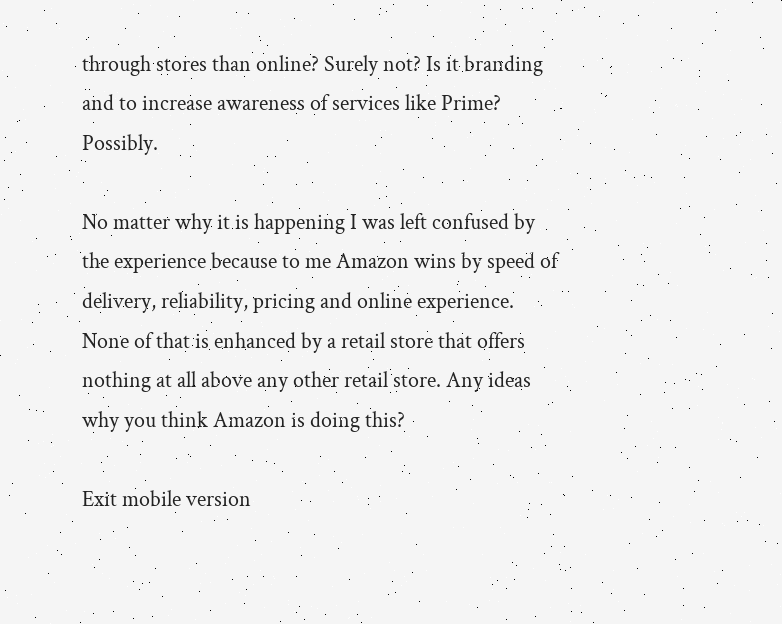through stores than online? Surely not? Is it branding and to increase awareness of services like Prime? Possibly.

No matter why it is happening I was left confused by the experience because to me Amazon wins by speed of delivery, reliability, pricing and online experience. None of that is enhanced by a retail store that offers nothing at all above any other retail store. Any ideas why you think Amazon is doing this?

Exit mobile version